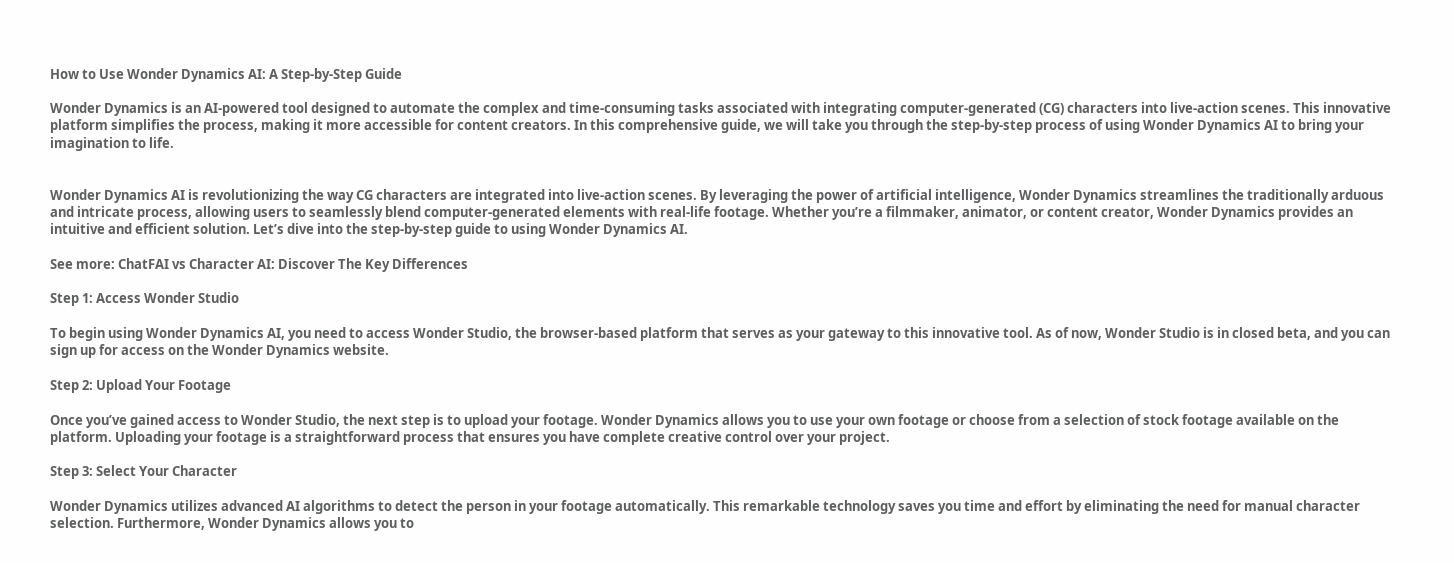How to Use Wonder Dynamics AI: A Step-by-Step Guide

Wonder Dynamics is an AI-powered tool designed to automate the complex and time-consuming tasks associated with integrating computer-generated (CG) characters into live-action scenes. This innovative platform simplifies the process, making it more accessible for content creators. In this comprehensive guide, we will take you through the step-by-step process of using Wonder Dynamics AI to bring your imagination to life.


Wonder Dynamics AI is revolutionizing the way CG characters are integrated into live-action scenes. By leveraging the power of artificial intelligence, Wonder Dynamics streamlines the traditionally arduous and intricate process, allowing users to seamlessly blend computer-generated elements with real-life footage. Whether you’re a filmmaker, animator, or content creator, Wonder Dynamics provides an intuitive and efficient solution. Let’s dive into the step-by-step guide to using Wonder Dynamics AI.

See more: ChatFAI vs Character AI: Discover The Key Differences

Step 1: Access Wonder Studio

To begin using Wonder Dynamics AI, you need to access Wonder Studio, the browser-based platform that serves as your gateway to this innovative tool. As of now, Wonder Studio is in closed beta, and you can sign up for access on the Wonder Dynamics website.

Step 2: Upload Your Footage

Once you’ve gained access to Wonder Studio, the next step is to upload your footage. Wonder Dynamics allows you to use your own footage or choose from a selection of stock footage available on the platform. Uploading your footage is a straightforward process that ensures you have complete creative control over your project.

Step 3: Select Your Character

Wonder Dynamics utilizes advanced AI algorithms to detect the person in your footage automatically. This remarkable technology saves you time and effort by eliminating the need for manual character selection. Furthermore, Wonder Dynamics allows you to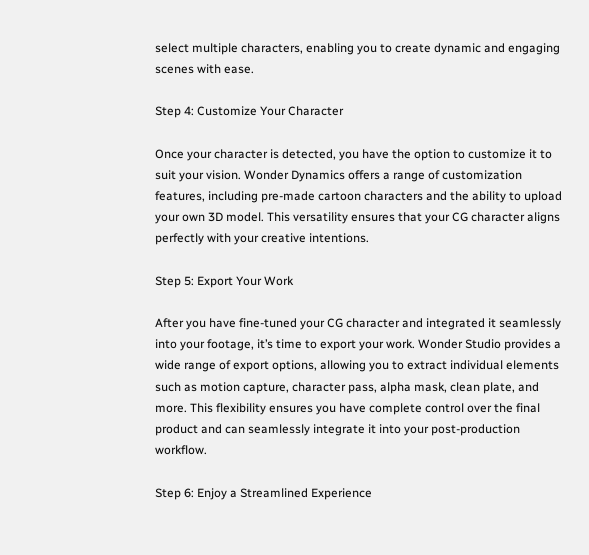select multiple characters, enabling you to create dynamic and engaging scenes with ease.

Step 4: Customize Your Character

Once your character is detected, you have the option to customize it to suit your vision. Wonder Dynamics offers a range of customization features, including pre-made cartoon characters and the ability to upload your own 3D model. This versatility ensures that your CG character aligns perfectly with your creative intentions.

Step 5: Export Your Work

After you have fine-tuned your CG character and integrated it seamlessly into your footage, it’s time to export your work. Wonder Studio provides a wide range of export options, allowing you to extract individual elements such as motion capture, character pass, alpha mask, clean plate, and more. This flexibility ensures you have complete control over the final product and can seamlessly integrate it into your post-production workflow.

Step 6: Enjoy a Streamlined Experience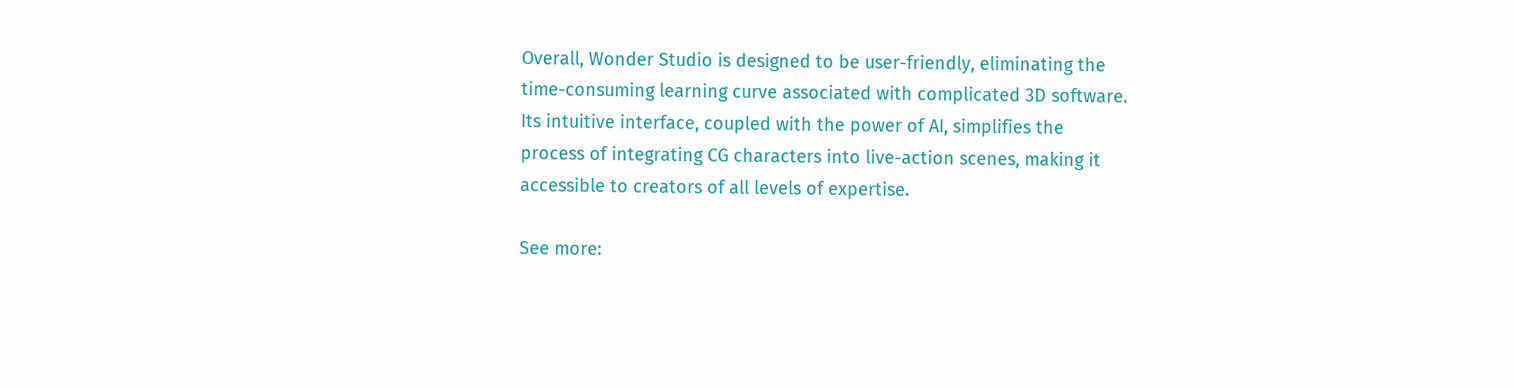Overall, Wonder Studio is designed to be user-friendly, eliminating the time-consuming learning curve associated with complicated 3D software. Its intuitive interface, coupled with the power of AI, simplifies the process of integrating CG characters into live-action scenes, making it accessible to creators of all levels of expertise.

See more: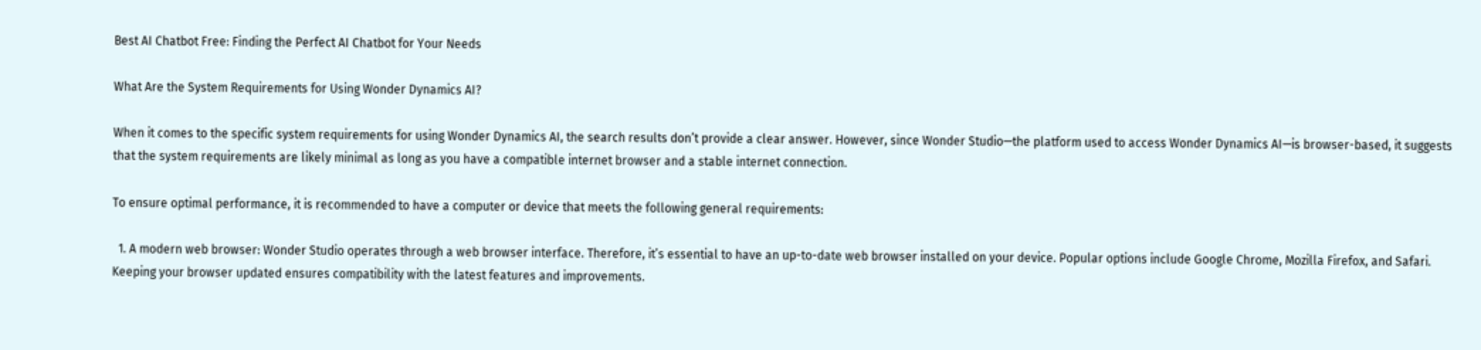Best AI Chatbot Free: Finding the Perfect AI Chatbot for Your Needs

What Are the System Requirements for Using Wonder Dynamics AI?

When it comes to the specific system requirements for using Wonder Dynamics AI, the search results don’t provide a clear answer. However, since Wonder Studio—the platform used to access Wonder Dynamics AI—is browser-based, it suggests that the system requirements are likely minimal as long as you have a compatible internet browser and a stable internet connection.

To ensure optimal performance, it is recommended to have a computer or device that meets the following general requirements:

  1. A modern web browser: Wonder Studio operates through a web browser interface. Therefore, it’s essential to have an up-to-date web browser installed on your device. Popular options include Google Chrome, Mozilla Firefox, and Safari. Keeping your browser updated ensures compatibility with the latest features and improvements.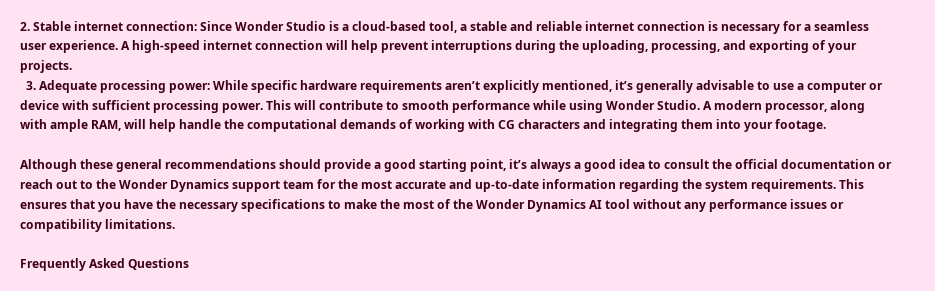2. Stable internet connection: Since Wonder Studio is a cloud-based tool, a stable and reliable internet connection is necessary for a seamless user experience. A high-speed internet connection will help prevent interruptions during the uploading, processing, and exporting of your projects.
  3. Adequate processing power: While specific hardware requirements aren’t explicitly mentioned, it’s generally advisable to use a computer or device with sufficient processing power. This will contribute to smooth performance while using Wonder Studio. A modern processor, along with ample RAM, will help handle the computational demands of working with CG characters and integrating them into your footage.

Although these general recommendations should provide a good starting point, it’s always a good idea to consult the official documentation or reach out to the Wonder Dynamics support team for the most accurate and up-to-date information regarding the system requirements. This ensures that you have the necessary specifications to make the most of the Wonder Dynamics AI tool without any performance issues or compatibility limitations.

Frequently Asked Questions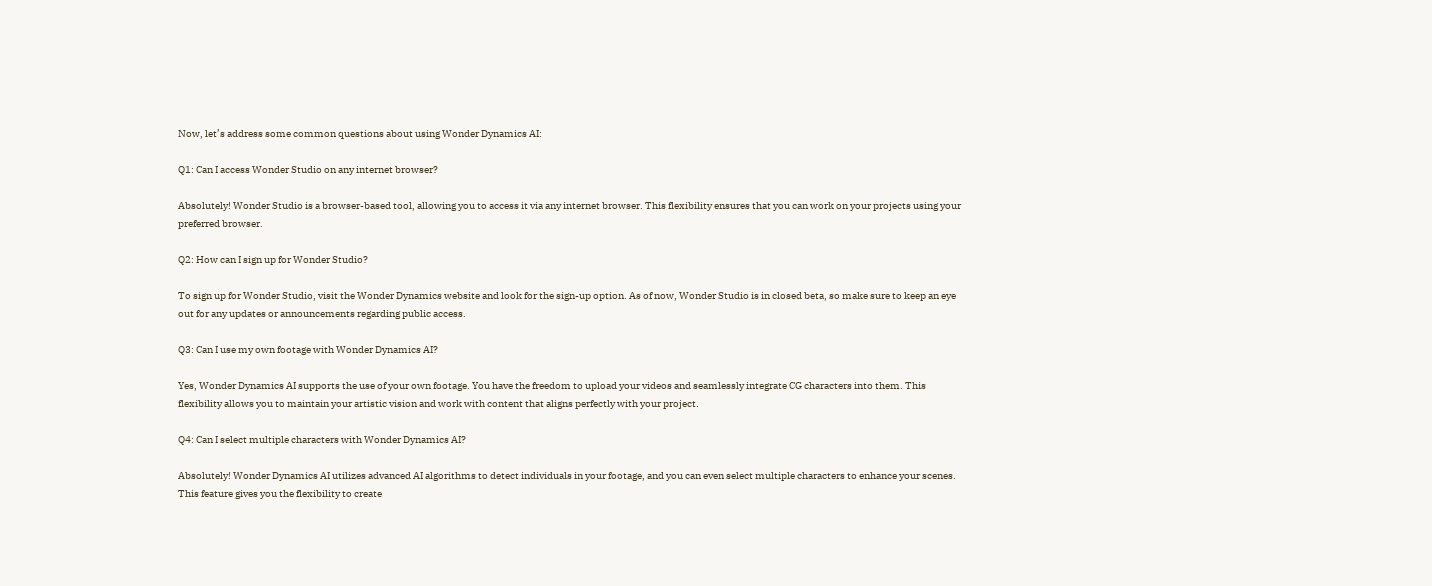Now, let’s address some common questions about using Wonder Dynamics AI:

Q1: Can I access Wonder Studio on any internet browser?

Absolutely! Wonder Studio is a browser-based tool, allowing you to access it via any internet browser. This flexibility ensures that you can work on your projects using your preferred browser.

Q2: How can I sign up for Wonder Studio?

To sign up for Wonder Studio, visit the Wonder Dynamics website and look for the sign-up option. As of now, Wonder Studio is in closed beta, so make sure to keep an eye out for any updates or announcements regarding public access.

Q3: Can I use my own footage with Wonder Dynamics AI?

Yes, Wonder Dynamics AI supports the use of your own footage. You have the freedom to upload your videos and seamlessly integrate CG characters into them. This flexibility allows you to maintain your artistic vision and work with content that aligns perfectly with your project.

Q4: Can I select multiple characters with Wonder Dynamics AI?

Absolutely! Wonder Dynamics AI utilizes advanced AI algorithms to detect individuals in your footage, and you can even select multiple characters to enhance your scenes. This feature gives you the flexibility to create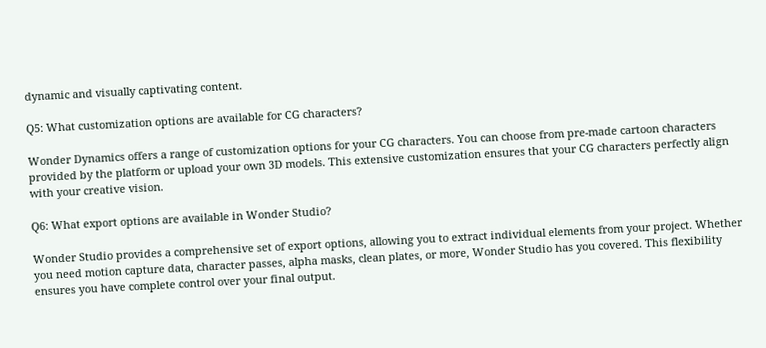dynamic and visually captivating content.

Q5: What customization options are available for CG characters?

Wonder Dynamics offers a range of customization options for your CG characters. You can choose from pre-made cartoon characters provided by the platform or upload your own 3D models. This extensive customization ensures that your CG characters perfectly align with your creative vision.

Q6: What export options are available in Wonder Studio?

Wonder Studio provides a comprehensive set of export options, allowing you to extract individual elements from your project. Whether you need motion capture data, character passes, alpha masks, clean plates, or more, Wonder Studio has you covered. This flexibility ensures you have complete control over your final output.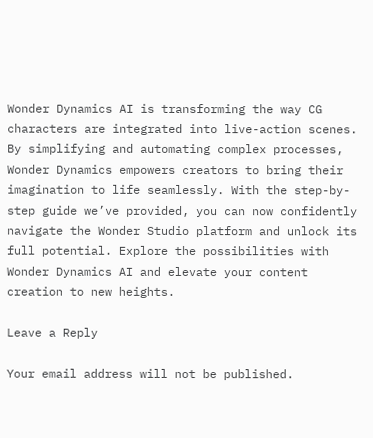Wonder Dynamics AI is transforming the way CG characters are integrated into live-action scenes. By simplifying and automating complex processes, Wonder Dynamics empowers creators to bring their imagination to life seamlessly. With the step-by-step guide we’ve provided, you can now confidently navigate the Wonder Studio platform and unlock its full potential. Explore the possibilities with Wonder Dynamics AI and elevate your content creation to new heights.

Leave a Reply

Your email address will not be published.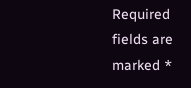Required fields are marked *